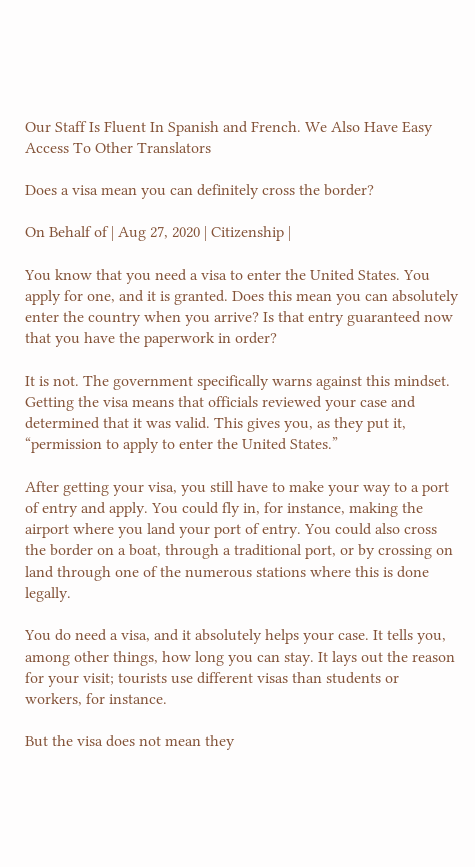Our Staff Is Fluent In Spanish and French. We Also Have Easy Access To Other Translators

Does a visa mean you can definitely cross the border?

On Behalf of | Aug 27, 2020 | Citizenship |

You know that you need a visa to enter the United States. You apply for one, and it is granted. Does this mean you can absolutely enter the country when you arrive? Is that entry guaranteed now that you have the paperwork in order?

It is not. The government specifically warns against this mindset. Getting the visa means that officials reviewed your case and determined that it was valid. This gives you, as they put it, “permission to apply to enter the United States.”

After getting your visa, you still have to make your way to a port of entry and apply. You could fly in, for instance, making the airport where you land your port of entry. You could also cross the border on a boat, through a traditional port, or by crossing on land through one of the numerous stations where this is done legally.

You do need a visa, and it absolutely helps your case. It tells you, among other things, how long you can stay. It lays out the reason for your visit; tourists use different visas than students or workers, for instance.

But the visa does not mean they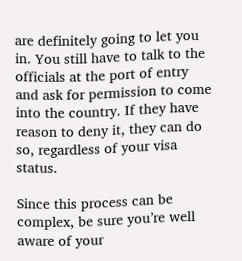are definitely going to let you in. You still have to talk to the officials at the port of entry and ask for permission to come into the country. If they have reason to deny it, they can do so, regardless of your visa status.

Since this process can be complex, be sure you’re well aware of your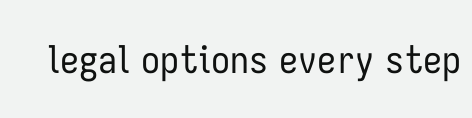legal options every step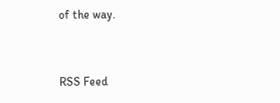of the way.


RSS Feed